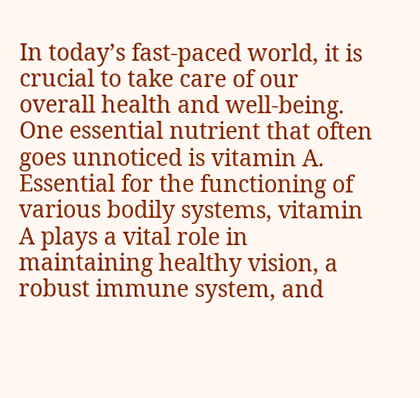In today’s fast-paced world, it is crucial to take care of our overall health and well-being. One essential nutrient that often goes unnoticed is vitamin A. Essential for the functioning of various bodily systems, vitamin A plays a vital role in maintaining healthy vision, a robust immune system, and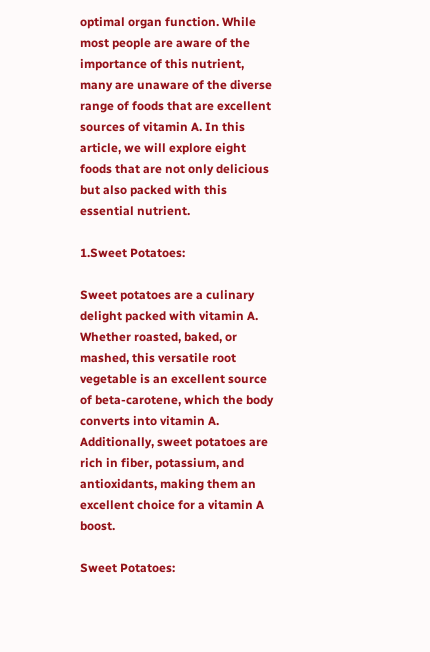optimal organ function. While most people are aware of the importance of this nutrient, many are unaware of the diverse range of foods that are excellent sources of vitamin A. In this article, we will explore eight foods that are not only delicious but also packed with this essential nutrient.

1.Sweet Potatoes:

Sweet potatoes are a culinary delight packed with vitamin A. Whether roasted, baked, or mashed, this versatile root vegetable is an excellent source of beta-carotene, which the body converts into vitamin A. Additionally, sweet potatoes are rich in fiber, potassium, and antioxidants, making them an excellent choice for a vitamin A boost.

Sweet Potatoes: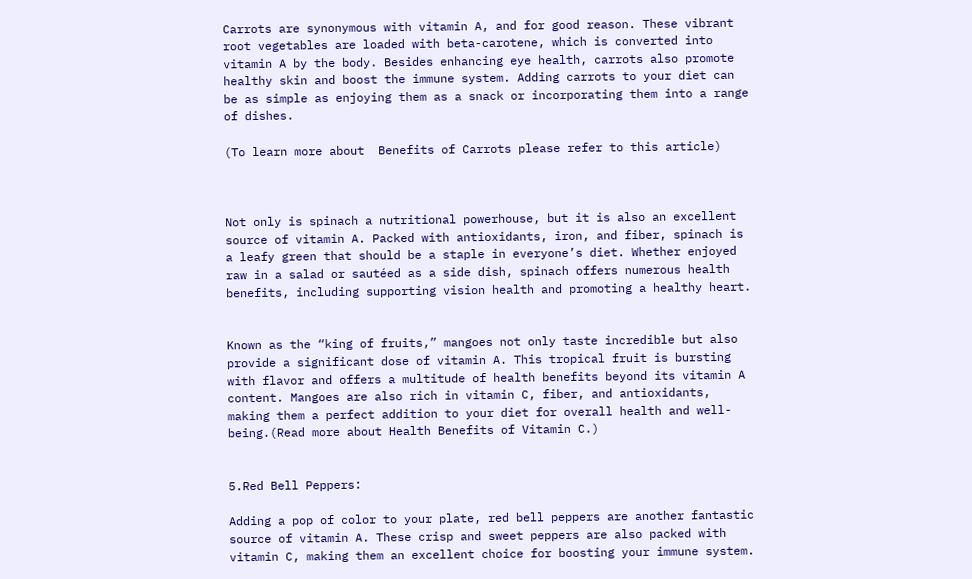Carrots are synonymous with vitamin A, and for good reason. These vibrant root vegetables are loaded with beta-carotene, which is converted into vitamin A by the body. Besides enhancing eye health, carrots also promote healthy skin and boost the immune system. Adding carrots to your diet can be as simple as enjoying them as a snack or incorporating them into a range of dishes.

(To learn more about  Benefits of Carrots please refer to this article)



Not only is spinach a nutritional powerhouse, but it is also an excellent source of vitamin A. Packed with antioxidants, iron, and fiber, spinach is a leafy green that should be a staple in everyone’s diet. Whether enjoyed raw in a salad or sautéed as a side dish, spinach offers numerous health benefits, including supporting vision health and promoting a healthy heart.


Known as the “king of fruits,” mangoes not only taste incredible but also provide a significant dose of vitamin A. This tropical fruit is bursting with flavor and offers a multitude of health benefits beyond its vitamin A content. Mangoes are also rich in vitamin C, fiber, and antioxidants, making them a perfect addition to your diet for overall health and well-being.(Read more about Health Benefits of Vitamin C.)


5.Red Bell Peppers:

Adding a pop of color to your plate, red bell peppers are another fantastic source of vitamin A. These crisp and sweet peppers are also packed with vitamin C, making them an excellent choice for boosting your immune system.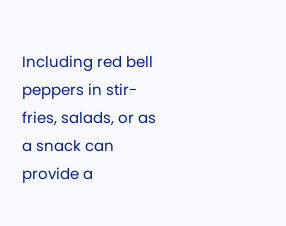Including red bell peppers in stir-fries, salads, or as a snack can provide a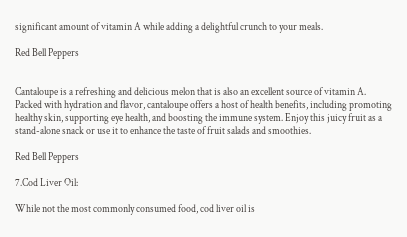significant amount of vitamin A while adding a delightful crunch to your meals.

Red Bell Peppers


Cantaloupe is a refreshing and delicious melon that is also an excellent source of vitamin A. Packed with hydration and flavor, cantaloupe offers a host of health benefits, including promoting healthy skin, supporting eye health, and boosting the immune system. Enjoy this juicy fruit as a stand-alone snack or use it to enhance the taste of fruit salads and smoothies.

Red Bell Peppers

7.Cod Liver Oil:

While not the most commonly consumed food, cod liver oil is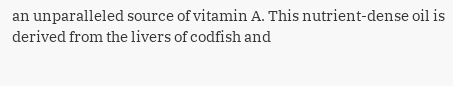an unparalleled source of vitamin A. This nutrient-dense oil is derived from the livers of codfish and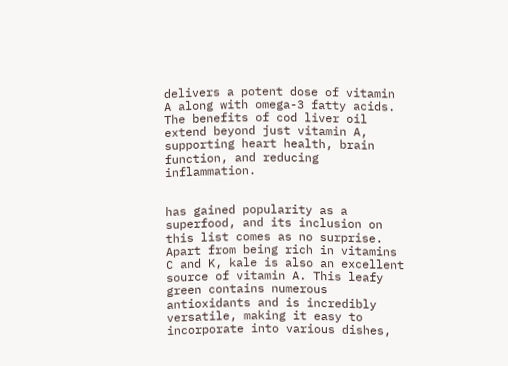delivers a potent dose of vitamin A along with omega-3 fatty acids. The benefits of cod liver oil extend beyond just vitamin A, supporting heart health, brain function, and reducing inflammation.


has gained popularity as a superfood, and its inclusion on this list comes as no surprise. Apart from being rich in vitamins C and K, kale is also an excellent source of vitamin A. This leafy green contains numerous antioxidants and is incredibly versatile, making it easy to incorporate into various dishes,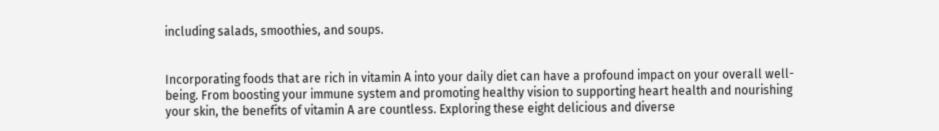including salads, smoothies, and soups.


Incorporating foods that are rich in vitamin A into your daily diet can have a profound impact on your overall well-being. From boosting your immune system and promoting healthy vision to supporting heart health and nourishing your skin, the benefits of vitamin A are countless. Exploring these eight delicious and diverse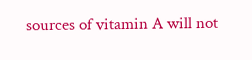sources of vitamin A will not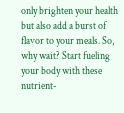only brighten your health but also add a burst of flavor to your meals. So, why wait? Start fueling your body with these nutrient-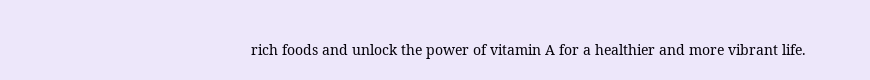rich foods and unlock the power of vitamin A for a healthier and more vibrant life.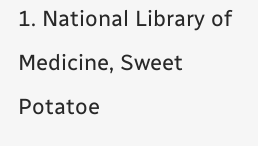1. National Library of Medicine, Sweet Potatoe